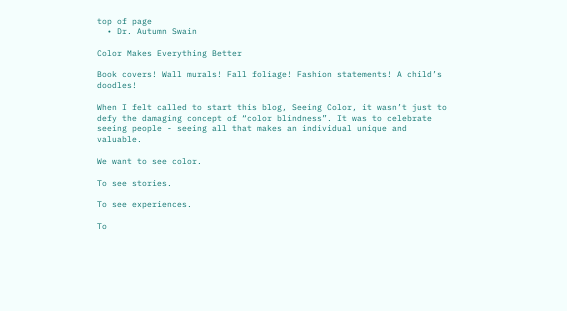top of page
  • Dr. Autumn Swain

Color Makes Everything Better

Book covers! Wall murals! Fall foliage! Fashion statements! A child’s doodles!

When I felt called to start this blog, Seeing Color, it wasn’t just to defy the damaging concept of “color blindness”. It was to celebrate seeing people - seeing all that makes an individual unique and valuable.

We want to see color.

To see stories.

To see experiences.

To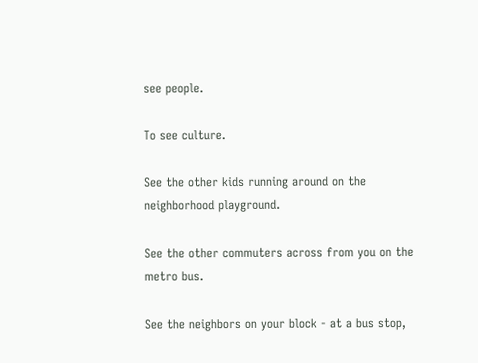see people.

To see culture.

See the other kids running around on the neighborhood playground.

See the other commuters across from you on the metro bus.

See the neighbors on your block - at a bus stop,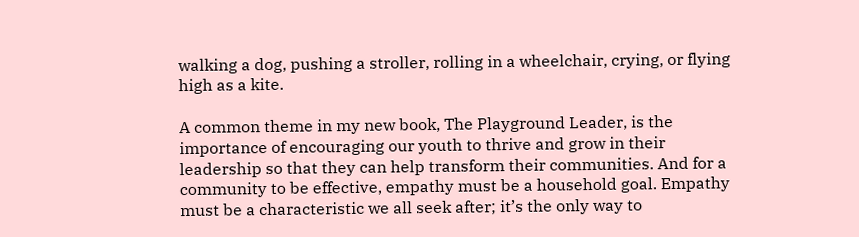walking a dog, pushing a stroller, rolling in a wheelchair, crying, or flying high as a kite.

A common theme in my new book, The Playground Leader, is the importance of encouraging our youth to thrive and grow in their leadership so that they can help transform their communities. And for a community to be effective, empathy must be a household goal. Empathy must be a characteristic we all seek after; it’s the only way to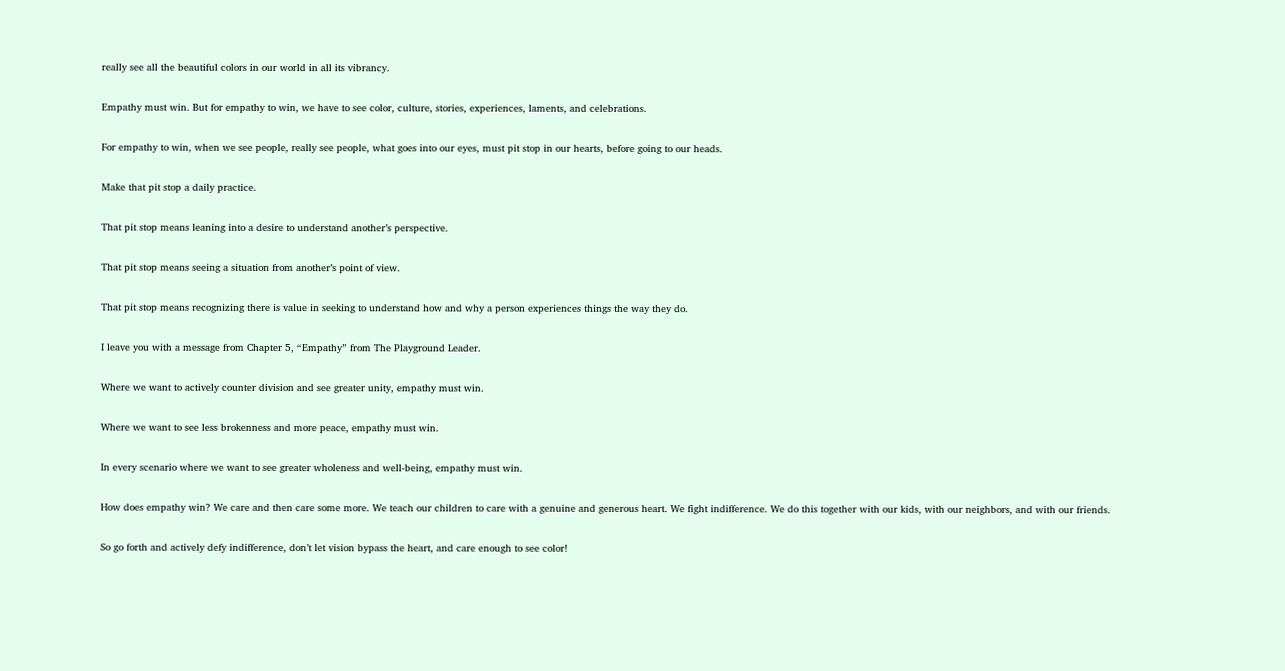really see all the beautiful colors in our world in all its vibrancy.

Empathy must win. But for empathy to win, we have to see color, culture, stories, experiences, laments, and celebrations.

For empathy to win, when we see people, really see people, what goes into our eyes, must pit stop in our hearts, before going to our heads.

Make that pit stop a daily practice.

That pit stop means leaning into a desire to understand another’s perspective.

That pit stop means seeing a situation from another’s point of view.

That pit stop means recognizing there is value in seeking to understand how and why a person experiences things the way they do.

I leave you with a message from Chapter 5, “Empathy” from The Playground Leader.

Where we want to actively counter division and see greater unity, empathy must win.

Where we want to see less brokenness and more peace, empathy must win.

In every scenario where we want to see greater wholeness and well-being, empathy must win.

How does empathy win? We care and then care some more. We teach our children to care with a genuine and generous heart. We fight indifference. We do this together with our kids, with our neighbors, and with our friends.

So go forth and actively defy indifference, don’t let vision bypass the heart, and care enough to see color!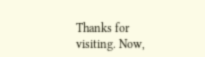Thanks for visiting. Now,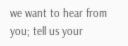we want to hear from you; tell us your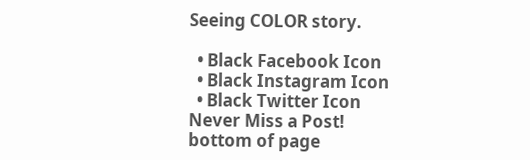Seeing COLOR story.

  • Black Facebook Icon
  • Black Instagram Icon
  • Black Twitter Icon
Never Miss a Post!
bottom of page